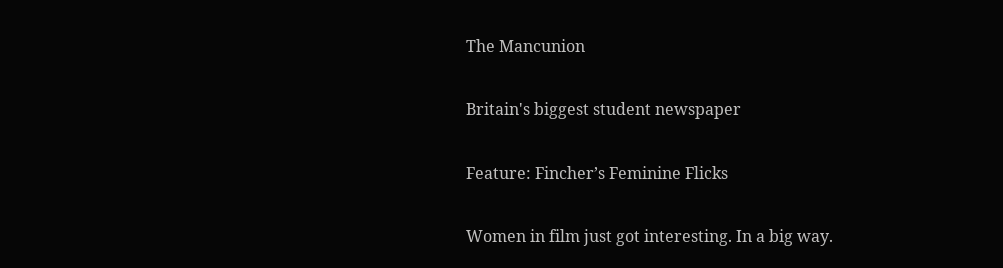The Mancunion

Britain's biggest student newspaper

Feature: Fincher’s Feminine Flicks

Women in film just got interesting. In a big way.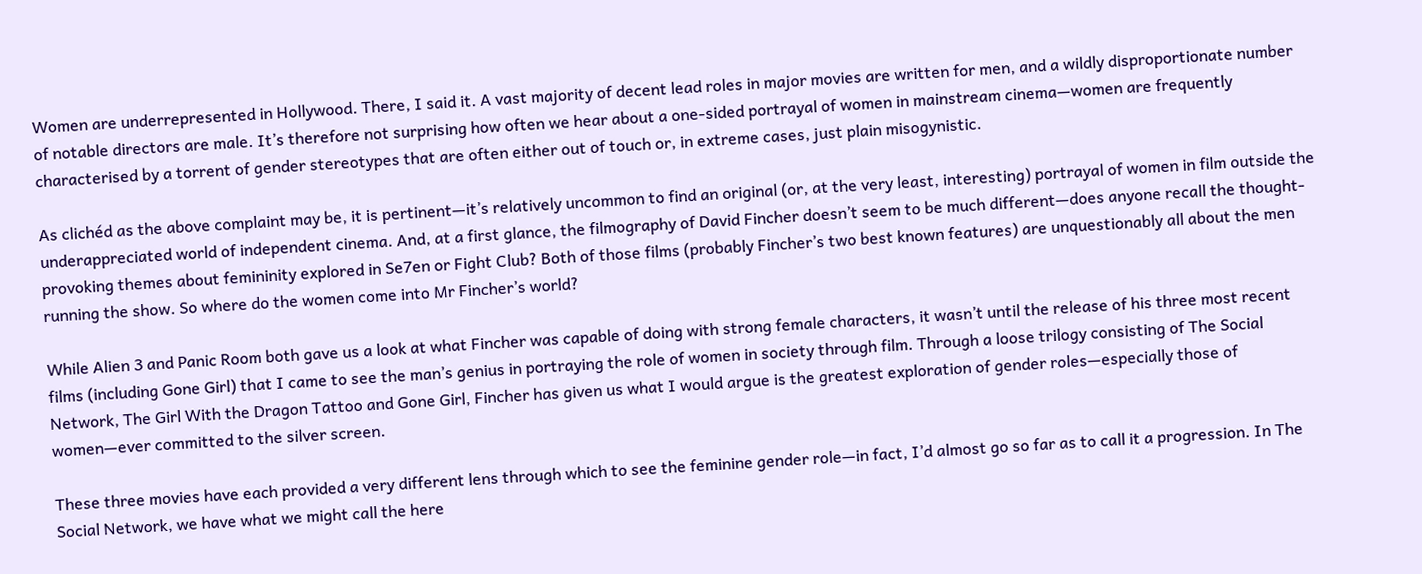Women are underrepresented in Hollywood. There, I said it. A vast majority of decent lead roles in major movies are written for men, and a wildly disproportionate number of notable directors are male. It’s therefore not surprising how often we hear about a one-sided portrayal of women in mainstream cinema—women are frequently characterised by a torrent of gender stereotypes that are often either out of touch or, in extreme cases, just plain misogynistic.

As clichéd as the above complaint may be, it is pertinent—it’s relatively uncommon to find an original (or, at the very least, interesting) portrayal of women in film outside the underappreciated world of independent cinema. And, at a first glance, the filmography of David Fincher doesn’t seem to be much different—does anyone recall the thought-provoking themes about femininity explored in Se7en or Fight Club? Both of those films (probably Fincher’s two best known features) are unquestionably all about the men running the show. So where do the women come into Mr Fincher’s world?

While Alien 3 and Panic Room both gave us a look at what Fincher was capable of doing with strong female characters, it wasn’t until the release of his three most recent films (including Gone Girl) that I came to see the man’s genius in portraying the role of women in society through film. Through a loose trilogy consisting of The Social Network, The Girl With the Dragon Tattoo and Gone Girl, Fincher has given us what I would argue is the greatest exploration of gender roles—especially those of women—ever committed to the silver screen.

These three movies have each provided a very different lens through which to see the feminine gender role—in fact, I’d almost go so far as to call it a progression. In The Social Network, we have what we might call the here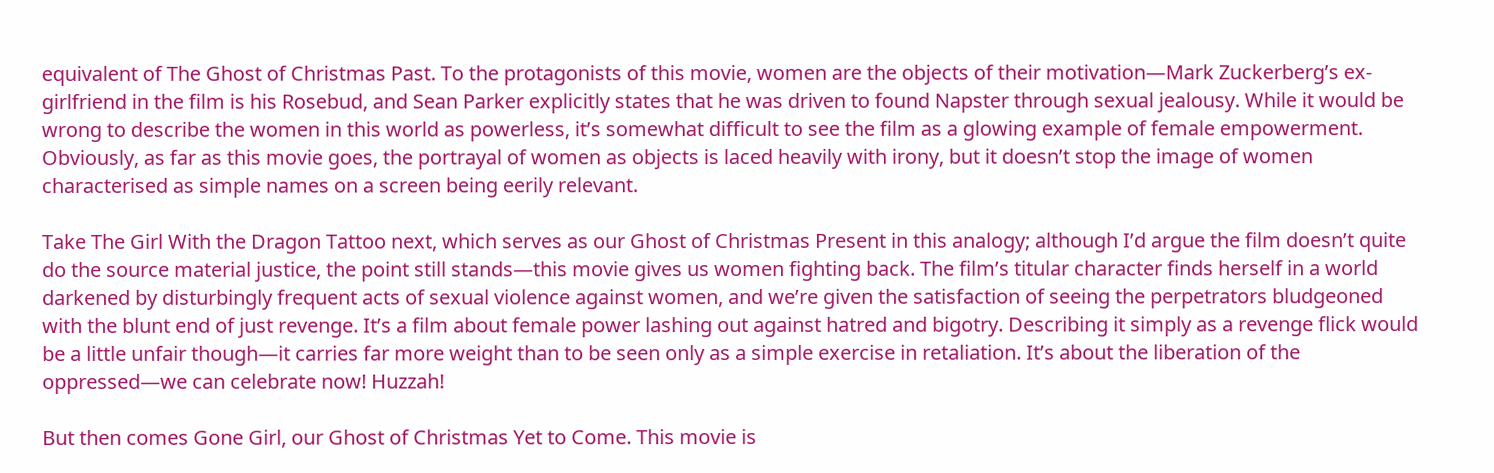equivalent of The Ghost of Christmas Past. To the protagonists of this movie, women are the objects of their motivation—Mark Zuckerberg’s ex-girlfriend in the film is his Rosebud, and Sean Parker explicitly states that he was driven to found Napster through sexual jealousy. While it would be wrong to describe the women in this world as powerless, it’s somewhat difficult to see the film as a glowing example of female empowerment. Obviously, as far as this movie goes, the portrayal of women as objects is laced heavily with irony, but it doesn’t stop the image of women characterised as simple names on a screen being eerily relevant.

Take The Girl With the Dragon Tattoo next, which serves as our Ghost of Christmas Present in this analogy; although I’d argue the film doesn’t quite do the source material justice, the point still stands—this movie gives us women fighting back. The film’s titular character finds herself in a world darkened by disturbingly frequent acts of sexual violence against women, and we’re given the satisfaction of seeing the perpetrators bludgeoned with the blunt end of just revenge. It’s a film about female power lashing out against hatred and bigotry. Describing it simply as a revenge flick would be a little unfair though—it carries far more weight than to be seen only as a simple exercise in retaliation. It’s about the liberation of the oppressed—we can celebrate now! Huzzah!

But then comes Gone Girl, our Ghost of Christmas Yet to Come. This movie is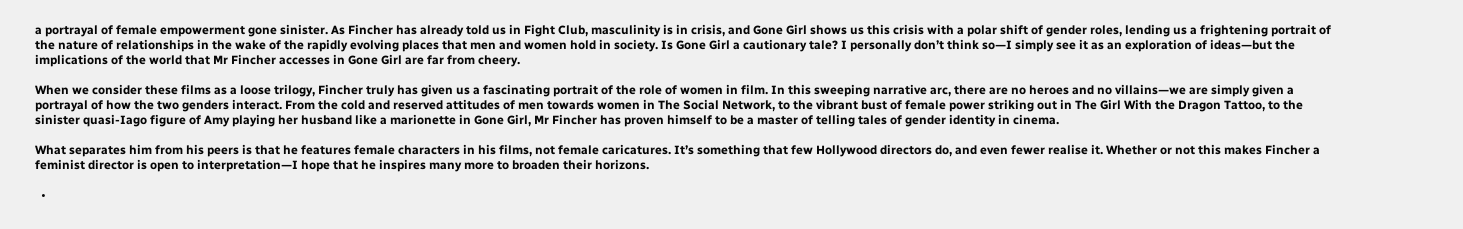a portrayal of female empowerment gone sinister. As Fincher has already told us in Fight Club, masculinity is in crisis, and Gone Girl shows us this crisis with a polar shift of gender roles, lending us a frightening portrait of the nature of relationships in the wake of the rapidly evolving places that men and women hold in society. Is Gone Girl a cautionary tale? I personally don’t think so—I simply see it as an exploration of ideas—but the implications of the world that Mr Fincher accesses in Gone Girl are far from cheery.

When we consider these films as a loose trilogy, Fincher truly has given us a fascinating portrait of the role of women in film. In this sweeping narrative arc, there are no heroes and no villains—we are simply given a portrayal of how the two genders interact. From the cold and reserved attitudes of men towards women in The Social Network, to the vibrant bust of female power striking out in The Girl With the Dragon Tattoo, to the sinister quasi-Iago figure of Amy playing her husband like a marionette in Gone Girl, Mr Fincher has proven himself to be a master of telling tales of gender identity in cinema.

What separates him from his peers is that he features female characters in his films, not female caricatures. It’s something that few Hollywood directors do, and even fewer realise it. Whether or not this makes Fincher a feminist director is open to interpretation—I hope that he inspires many more to broaden their horizons.

  •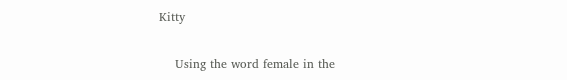Kitty

    Using the word female in the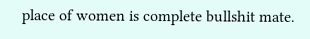place of women is complete bullshit mate.